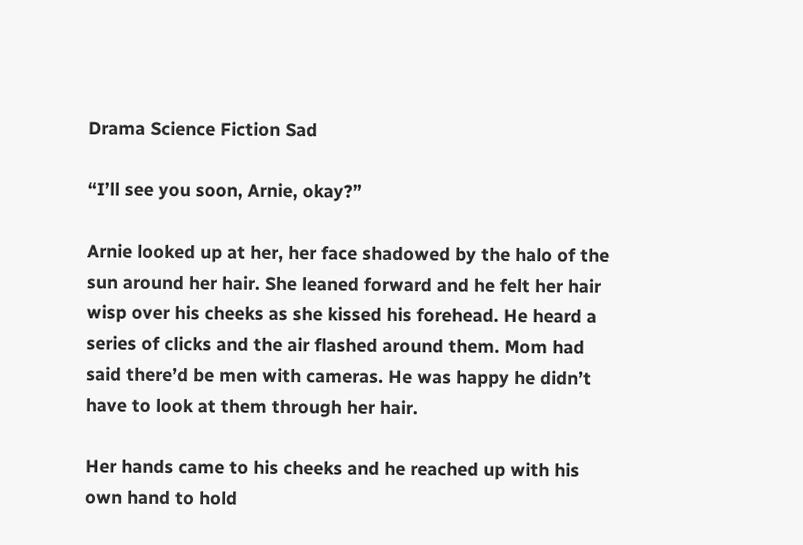Drama Science Fiction Sad

“I’ll see you soon, Arnie, okay?”

Arnie looked up at her, her face shadowed by the halo of the sun around her hair. She leaned forward and he felt her hair wisp over his cheeks as she kissed his forehead. He heard a series of clicks and the air flashed around them. Mom had said there’d be men with cameras. He was happy he didn’t have to look at them through her hair.

Her hands came to his cheeks and he reached up with his own hand to hold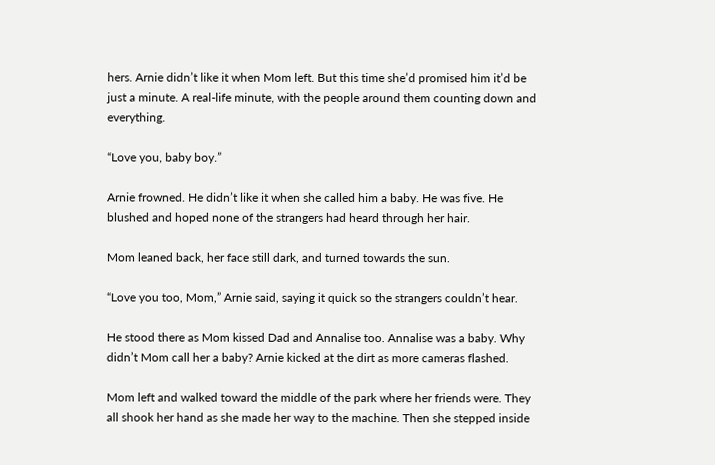hers. Arnie didn’t like it when Mom left. But this time she’d promised him it’d be just a minute. A real-life minute, with the people around them counting down and everything.

“Love you, baby boy.”

Arnie frowned. He didn’t like it when she called him a baby. He was five. He blushed and hoped none of the strangers had heard through her hair.

Mom leaned back, her face still dark, and turned towards the sun.

“Love you too, Mom,” Arnie said, saying it quick so the strangers couldn’t hear.

He stood there as Mom kissed Dad and Annalise too. Annalise was a baby. Why didn’t Mom call her a baby? Arnie kicked at the dirt as more cameras flashed.

Mom left and walked toward the middle of the park where her friends were. They all shook her hand as she made her way to the machine. Then she stepped inside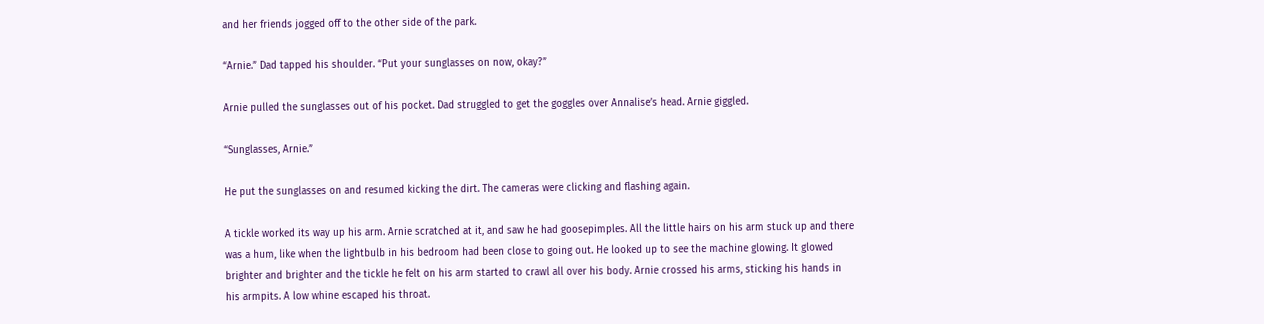and her friends jogged off to the other side of the park.

“Arnie.” Dad tapped his shoulder. “Put your sunglasses on now, okay?”

Arnie pulled the sunglasses out of his pocket. Dad struggled to get the goggles over Annalise’s head. Arnie giggled.

“Sunglasses, Arnie.”

He put the sunglasses on and resumed kicking the dirt. The cameras were clicking and flashing again.

A tickle worked its way up his arm. Arnie scratched at it, and saw he had goosepimples. All the little hairs on his arm stuck up and there was a hum, like when the lightbulb in his bedroom had been close to going out. He looked up to see the machine glowing. It glowed brighter and brighter and the tickle he felt on his arm started to crawl all over his body. Arnie crossed his arms, sticking his hands in his armpits. A low whine escaped his throat.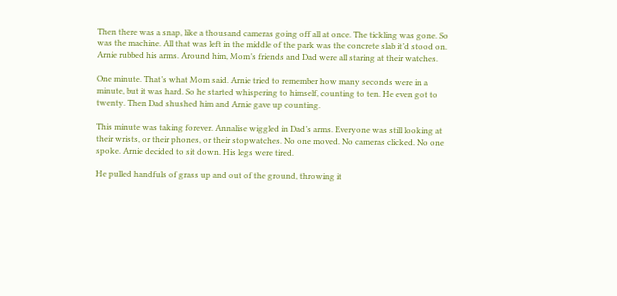Then there was a snap, like a thousand cameras going off all at once. The tickling was gone. So was the machine. All that was left in the middle of the park was the concrete slab it’d stood on. Arnie rubbed his arms. Around him, Mom’s friends and Dad were all staring at their watches.

One minute. That’s what Mom said. Arnie tried to remember how many seconds were in a minute, but it was hard. So he started whispering to himself, counting to ten. He even got to twenty. Then Dad shushed him and Arnie gave up counting.

This minute was taking forever. Annalise wiggled in Dad’s arms. Everyone was still looking at their wrists, or their phones, or their stopwatches. No one moved. No cameras clicked. No one spoke. Arnie decided to sit down. His legs were tired.

He pulled handfuls of grass up and out of the ground, throwing it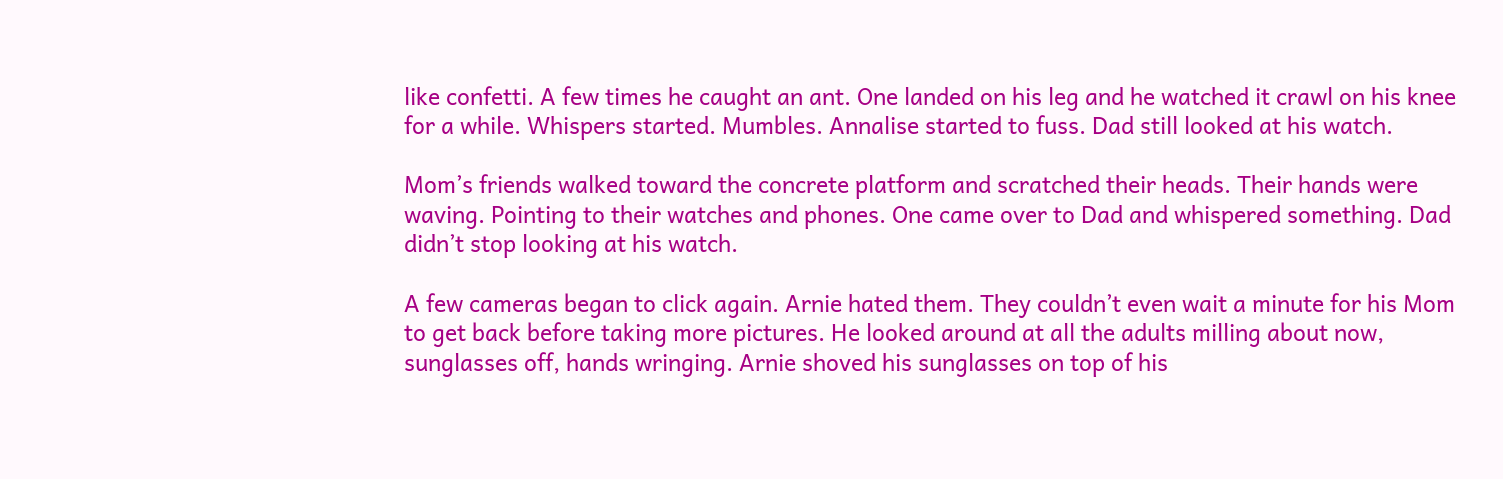like confetti. A few times he caught an ant. One landed on his leg and he watched it crawl on his knee for a while. Whispers started. Mumbles. Annalise started to fuss. Dad still looked at his watch.

Mom’s friends walked toward the concrete platform and scratched their heads. Their hands were waving. Pointing to their watches and phones. One came over to Dad and whispered something. Dad didn’t stop looking at his watch.

A few cameras began to click again. Arnie hated them. They couldn’t even wait a minute for his Mom to get back before taking more pictures. He looked around at all the adults milling about now, sunglasses off, hands wringing. Arnie shoved his sunglasses on top of his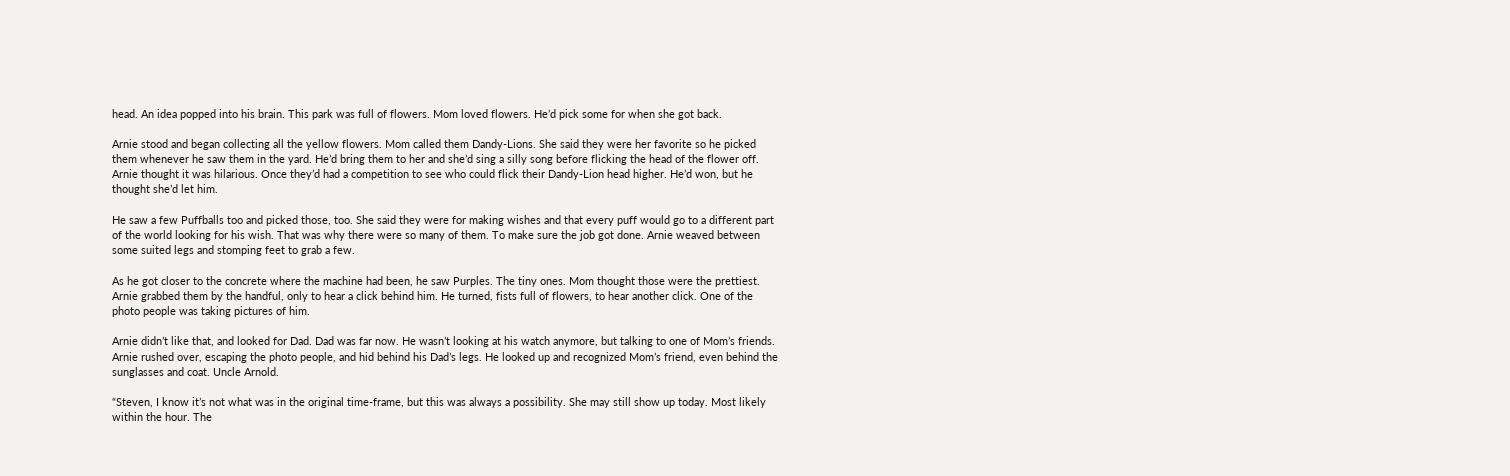head. An idea popped into his brain. This park was full of flowers. Mom loved flowers. He’d pick some for when she got back.

Arnie stood and began collecting all the yellow flowers. Mom called them Dandy-Lions. She said they were her favorite so he picked them whenever he saw them in the yard. He’d bring them to her and she’d sing a silly song before flicking the head of the flower off. Arnie thought it was hilarious. Once they’d had a competition to see who could flick their Dandy-Lion head higher. He’d won, but he thought she’d let him.

He saw a few Puffballs too and picked those, too. She said they were for making wishes and that every puff would go to a different part of the world looking for his wish. That was why there were so many of them. To make sure the job got done. Arnie weaved between some suited legs and stomping feet to grab a few.

As he got closer to the concrete where the machine had been, he saw Purples. The tiny ones. Mom thought those were the prettiest. Arnie grabbed them by the handful, only to hear a click behind him. He turned, fists full of flowers, to hear another click. One of the photo people was taking pictures of him.

Arnie didn’t like that, and looked for Dad. Dad was far now. He wasn’t looking at his watch anymore, but talking to one of Mom’s friends. Arnie rushed over, escaping the photo people, and hid behind his Dad’s legs. He looked up and recognized Mom’s friend, even behind the sunglasses and coat. Uncle Arnold.

“Steven, I know it’s not what was in the original time-frame, but this was always a possibility. She may still show up today. Most likely within the hour. The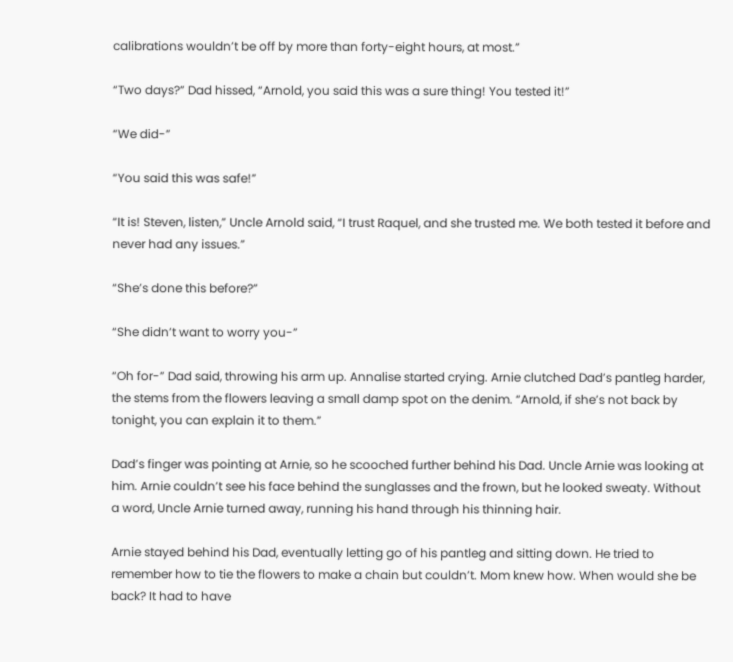calibrations wouldn’t be off by more than forty-eight hours, at most.”

“Two days?” Dad hissed, “Arnold, you said this was a sure thing! You tested it!”

“We did-”

“You said this was safe!”

“It is! Steven, listen,” Uncle Arnold said, “I trust Raquel, and she trusted me. We both tested it before and never had any issues.”

“She’s done this before?”

“She didn’t want to worry you-”

“Oh for-” Dad said, throwing his arm up. Annalise started crying. Arnie clutched Dad’s pantleg harder, the stems from the flowers leaving a small damp spot on the denim. “Arnold, if she’s not back by tonight, you can explain it to them.”

Dad’s finger was pointing at Arnie, so he scooched further behind his Dad. Uncle Arnie was looking at him. Arnie couldn’t see his face behind the sunglasses and the frown, but he looked sweaty. Without a word, Uncle Arnie turned away, running his hand through his thinning hair.

Arnie stayed behind his Dad, eventually letting go of his pantleg and sitting down. He tried to remember how to tie the flowers to make a chain but couldn’t. Mom knew how. When would she be back? It had to have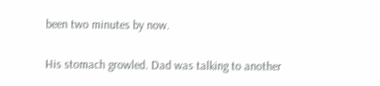been two minutes by now.

His stomach growled. Dad was talking to another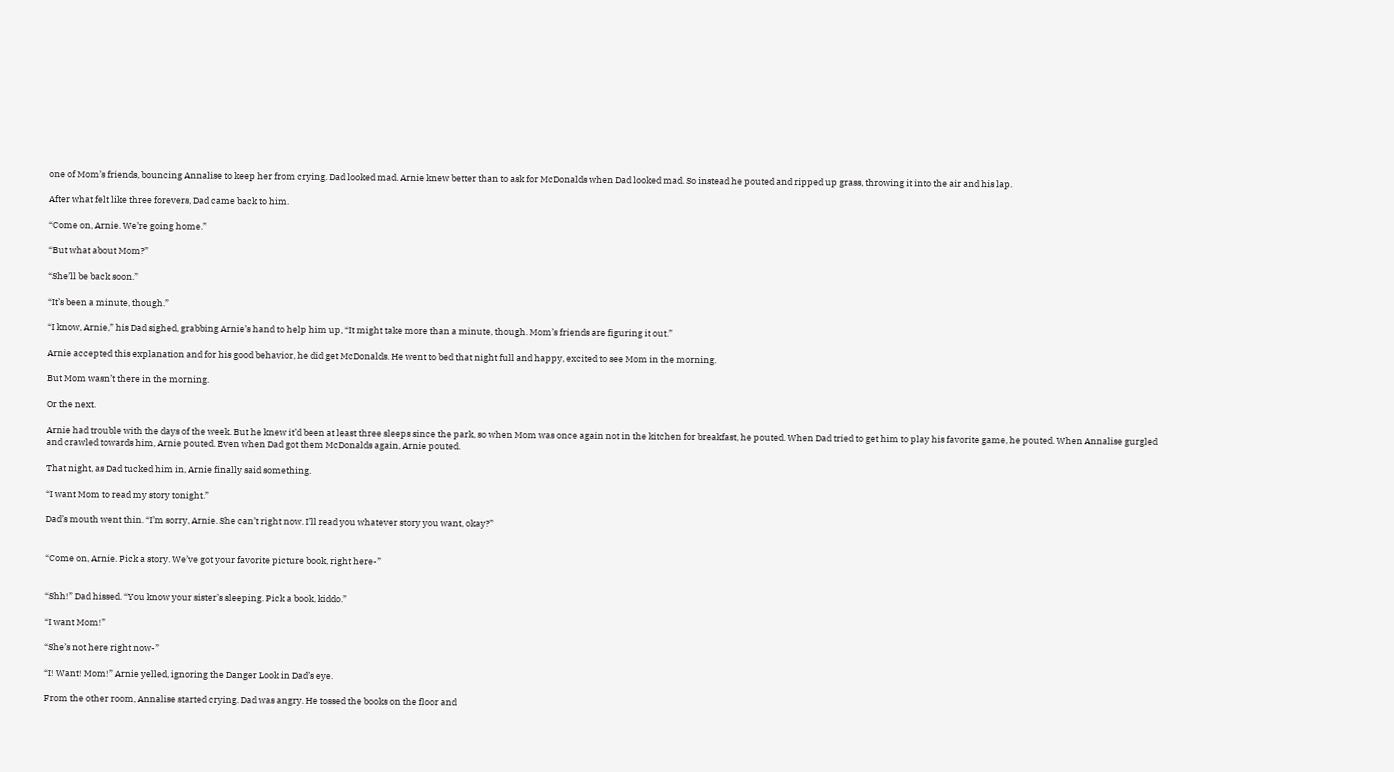one of Mom’s friends, bouncing Annalise to keep her from crying. Dad looked mad. Arnie knew better than to ask for McDonalds when Dad looked mad. So instead he pouted and ripped up grass, throwing it into the air and his lap.

After what felt like three forevers, Dad came back to him.

“Come on, Arnie. We’re going home.”

“But what about Mom?”

“She’ll be back soon.”

“It’s been a minute, though.”

“I know, Arnie,” his Dad sighed, grabbing Arnie’s hand to help him up, “It might take more than a minute, though. Mom’s friends are figuring it out.”

Arnie accepted this explanation and for his good behavior, he did get McDonalds. He went to bed that night full and happy, excited to see Mom in the morning.

But Mom wasn’t there in the morning.

Or the next.

Arnie had trouble with the days of the week. But he knew it’d been at least three sleeps since the park, so when Mom was once again not in the kitchen for breakfast, he pouted. When Dad tried to get him to play his favorite game, he pouted. When Annalise gurgled and crawled towards him, Arnie pouted. Even when Dad got them McDonalds again, Arnie pouted.

That night, as Dad tucked him in, Arnie finally said something.

“I want Mom to read my story tonight.”

Dad’s mouth went thin. “I’m sorry, Arnie. She can’t right now. I’ll read you whatever story you want, okay?”


“Come on, Arnie. Pick a story. We’ve got your favorite picture book, right here-”


“Shh!” Dad hissed. “You know your sister’s sleeping. Pick a book, kiddo.”

“I want Mom!”

“She’s not here right now-”

“I! Want! Mom!” Arnie yelled, ignoring the Danger Look in Dad’s eye.

From the other room, Annalise started crying. Dad was angry. He tossed the books on the floor and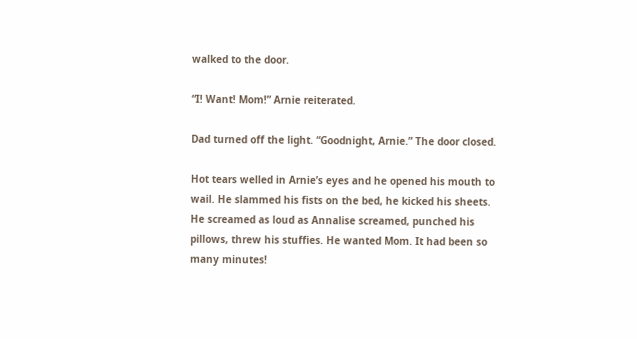walked to the door.

“I! Want! Mom!” Arnie reiterated.

Dad turned off the light. “Goodnight, Arnie.” The door closed.

Hot tears welled in Arnie’s eyes and he opened his mouth to wail. He slammed his fists on the bed, he kicked his sheets. He screamed as loud as Annalise screamed, punched his pillows, threw his stuffies. He wanted Mom. It had been so many minutes!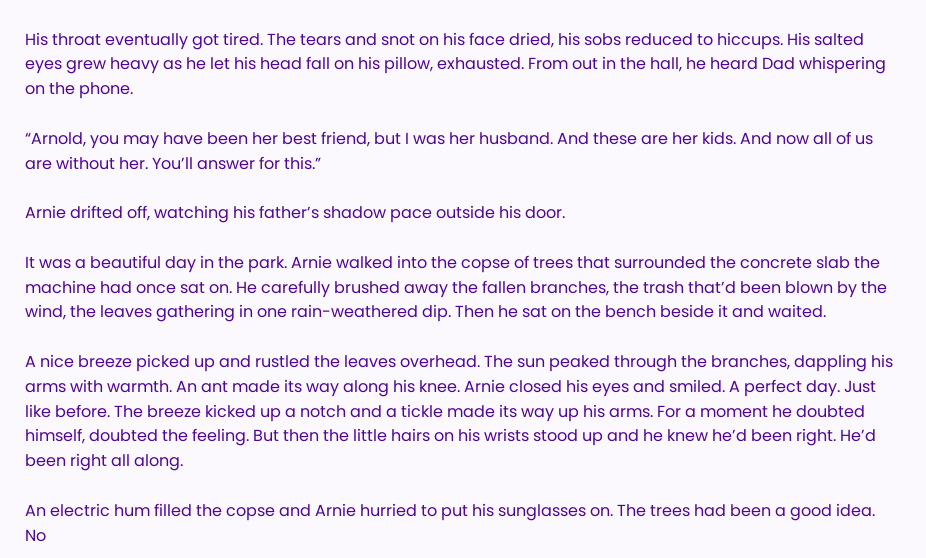His throat eventually got tired. The tears and snot on his face dried, his sobs reduced to hiccups. His salted eyes grew heavy as he let his head fall on his pillow, exhausted. From out in the hall, he heard Dad whispering on the phone.

“Arnold, you may have been her best friend, but I was her husband. And these are her kids. And now all of us are without her. You’ll answer for this.”

Arnie drifted off, watching his father’s shadow pace outside his door.

It was a beautiful day in the park. Arnie walked into the copse of trees that surrounded the concrete slab the machine had once sat on. He carefully brushed away the fallen branches, the trash that’d been blown by the wind, the leaves gathering in one rain-weathered dip. Then he sat on the bench beside it and waited.

A nice breeze picked up and rustled the leaves overhead. The sun peaked through the branches, dappling his arms with warmth. An ant made its way along his knee. Arnie closed his eyes and smiled. A perfect day. Just like before. The breeze kicked up a notch and a tickle made its way up his arms. For a moment he doubted himself, doubted the feeling. But then the little hairs on his wrists stood up and he knew he’d been right. He’d been right all along.

An electric hum filled the copse and Arnie hurried to put his sunglasses on. The trees had been a good idea. No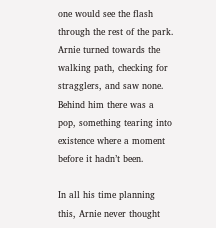one would see the flash through the rest of the park. Arnie turned towards the walking path, checking for stragglers, and saw none. Behind him there was a pop, something tearing into existence where a moment before it hadn’t been.

In all his time planning this, Arnie never thought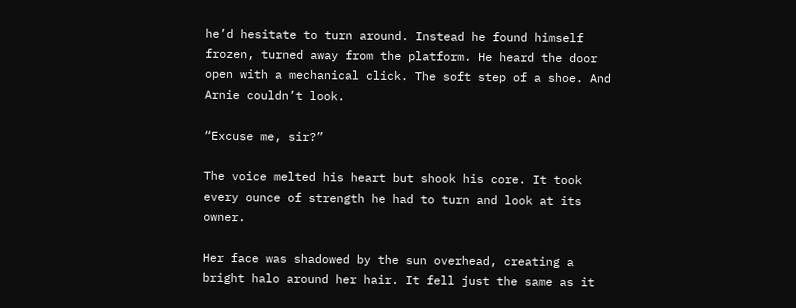he’d hesitate to turn around. Instead he found himself frozen, turned away from the platform. He heard the door open with a mechanical click. The soft step of a shoe. And Arnie couldn’t look.

“Excuse me, sir?”

The voice melted his heart but shook his core. It took every ounce of strength he had to turn and look at its owner.

Her face was shadowed by the sun overhead, creating a bright halo around her hair. It fell just the same as it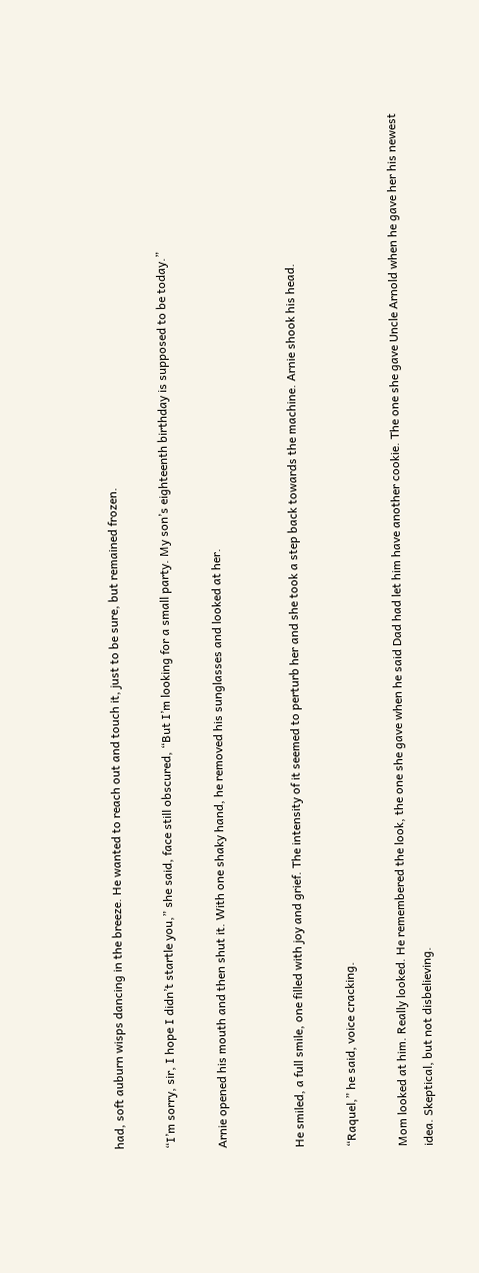had, soft auburn wisps dancing in the breeze. He wanted to reach out and touch it, just to be sure, but remained frozen.

“I’m sorry, sir, I hope I didn’t startle you,” she said, face still obscured, “But I’m looking for a small party. My son’s eighteenth birthday is supposed to be today.”

Arnie opened his mouth and then shut it. With one shaky hand, he removed his sunglasses and looked at her.


He smiled, a full smile, one filled with joy and grief. The intensity of it seemed to perturb her and she took a step back towards the machine. Arnie shook his head.

“Raquel,” he said, voice cracking.

Mom looked at him. Really looked. He remembered the look, the one she gave when he said Dad had let him have another cookie. The one she gave Uncle Arnold when he gave her his newest idea. Skeptical, but not disbelieving.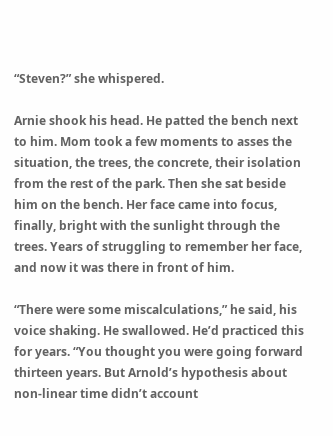“Steven?” she whispered.

Arnie shook his head. He patted the bench next to him. Mom took a few moments to asses the situation, the trees, the concrete, their isolation from the rest of the park. Then she sat beside him on the bench. Her face came into focus, finally, bright with the sunlight through the trees. Years of struggling to remember her face, and now it was there in front of him.

“There were some miscalculations,” he said, his voice shaking. He swallowed. He’d practiced this for years. “You thought you were going forward thirteen years. But Arnold’s hypothesis about non-linear time didn’t account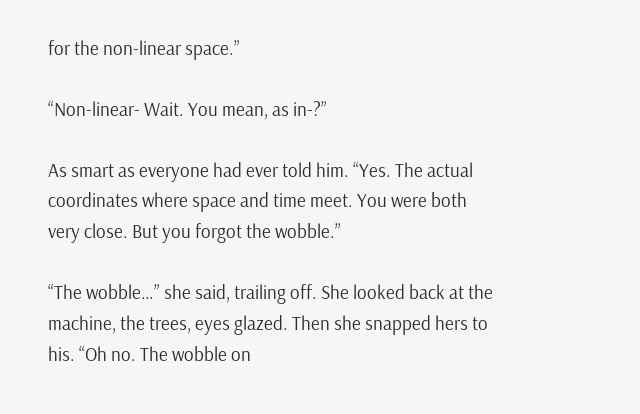for the non-linear space.”

“Non-linear- Wait. You mean, as in-?”

As smart as everyone had ever told him. “Yes. The actual coordinates where space and time meet. You were both very close. But you forgot the wobble.”

“The wobble…” she said, trailing off. She looked back at the machine, the trees, eyes glazed. Then she snapped hers to his. “Oh no. The wobble on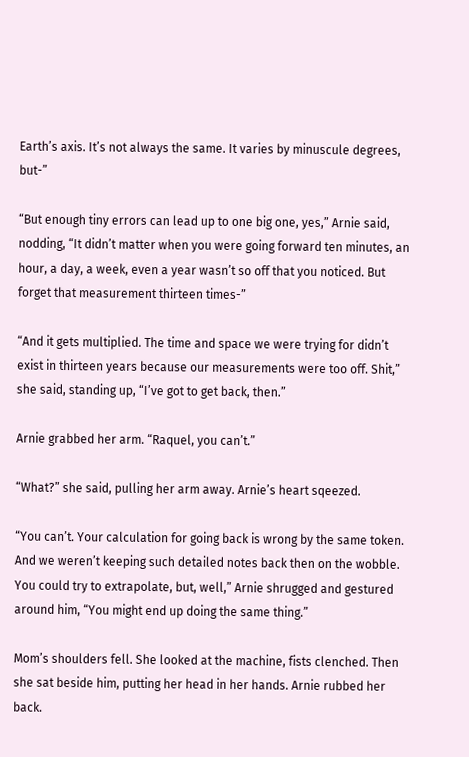Earth’s axis. It’s not always the same. It varies by minuscule degrees, but-”

“But enough tiny errors can lead up to one big one, yes,” Arnie said, nodding, “It didn’t matter when you were going forward ten minutes, an hour, a day, a week, even a year wasn’t so off that you noticed. But forget that measurement thirteen times-”

“And it gets multiplied. The time and space we were trying for didn’t exist in thirteen years because our measurements were too off. Shit,” she said, standing up, “I’ve got to get back, then.”

Arnie grabbed her arm. “Raquel, you can’t.”

“What?” she said, pulling her arm away. Arnie’s heart sqeezed.

“You can’t. Your calculation for going back is wrong by the same token. And we weren’t keeping such detailed notes back then on the wobble. You could try to extrapolate, but, well,” Arnie shrugged and gestured around him, “You might end up doing the same thing.”

Mom’s shoulders fell. She looked at the machine, fists clenched. Then she sat beside him, putting her head in her hands. Arnie rubbed her back.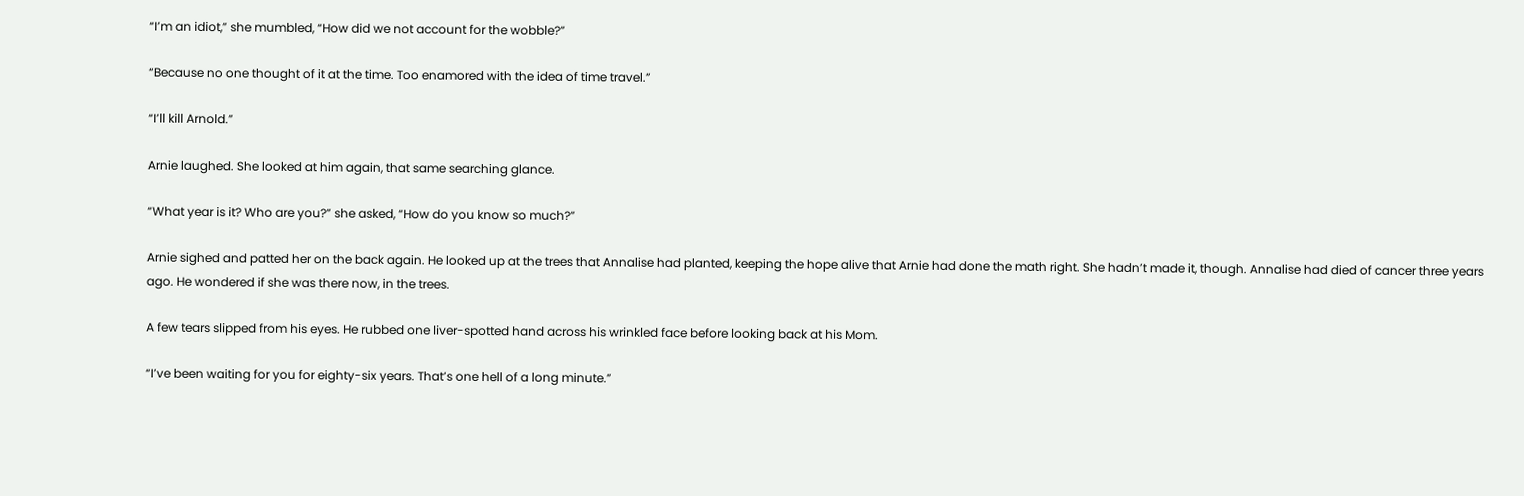“I’m an idiot,” she mumbled, “How did we not account for the wobble?”

“Because no one thought of it at the time. Too enamored with the idea of time travel.”

“I’ll kill Arnold.”

Arnie laughed. She looked at him again, that same searching glance.

“What year is it? Who are you?” she asked, “How do you know so much?”

Arnie sighed and patted her on the back again. He looked up at the trees that Annalise had planted, keeping the hope alive that Arnie had done the math right. She hadn’t made it, though. Annalise had died of cancer three years ago. He wondered if she was there now, in the trees.

A few tears slipped from his eyes. He rubbed one liver-spotted hand across his wrinkled face before looking back at his Mom.

“I’ve been waiting for you for eighty-six years. That’s one hell of a long minute.”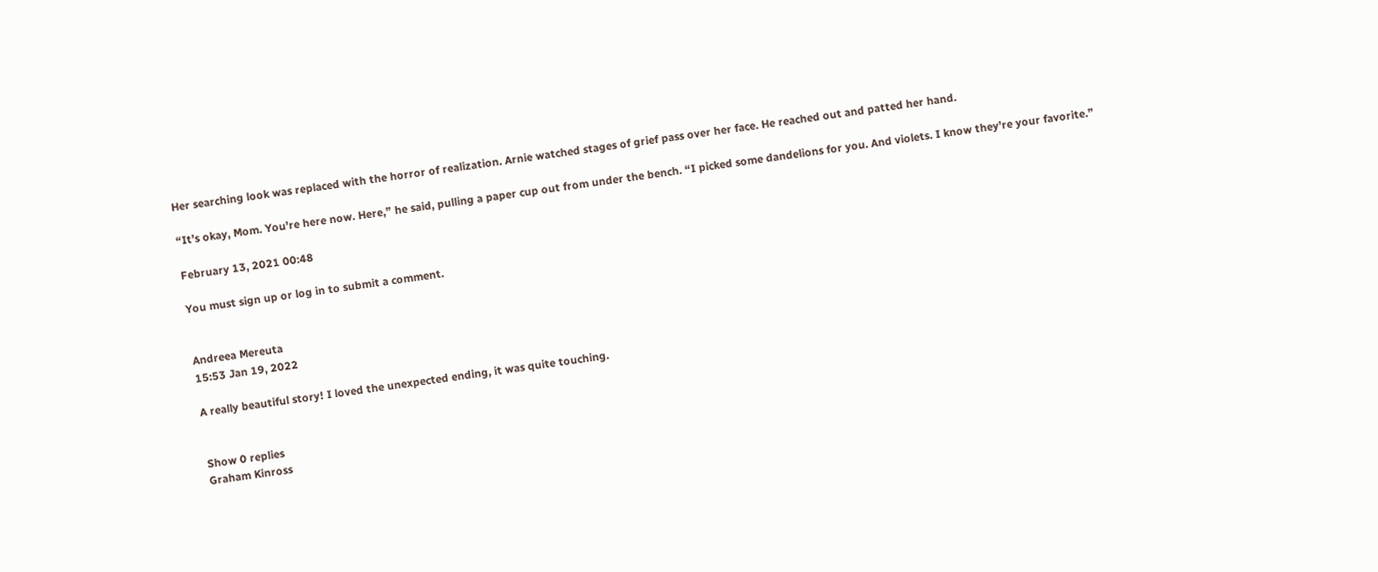Her searching look was replaced with the horror of realization. Arnie watched stages of grief pass over her face. He reached out and patted her hand.

“It’s okay, Mom. You’re here now. Here,” he said, pulling a paper cup out from under the bench. “I picked some dandelions for you. And violets. I know they’re your favorite.”

February 13, 2021 00:48

You must sign up or log in to submit a comment.


Andreea Mereuta
15:53 Jan 19, 2022

A really beautiful story! I loved the unexpected ending, it was quite touching.


Show 0 replies
Graham Kinross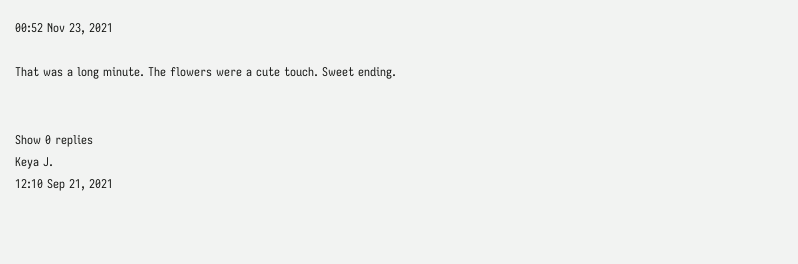00:52 Nov 23, 2021

That was a long minute. The flowers were a cute touch. Sweet ending.


Show 0 replies
Keya J.
12:10 Sep 21, 2021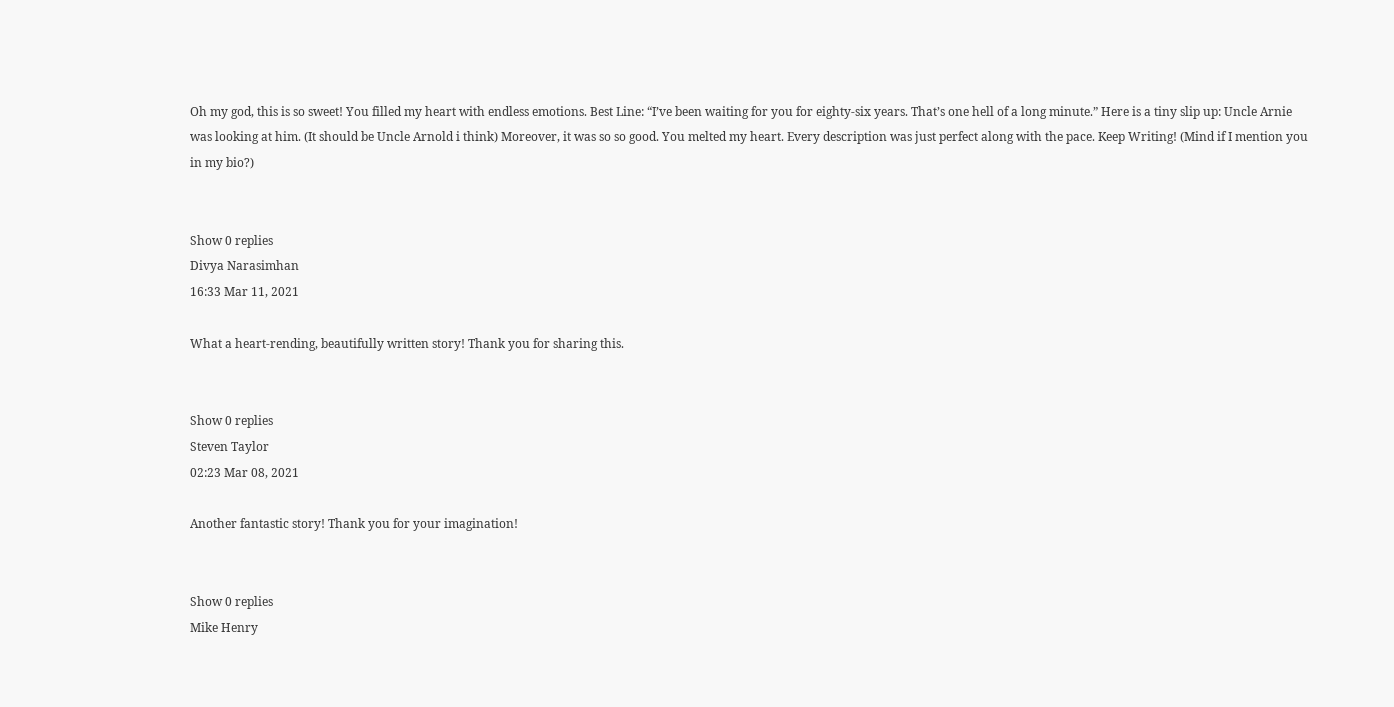Oh my god, this is so sweet! You filled my heart with endless emotions. Best Line: “I’ve been waiting for you for eighty-six years. That’s one hell of a long minute.” Here is a tiny slip up: Uncle Arnie was looking at him. (It should be Uncle Arnold i think) Moreover, it was so so good. You melted my heart. Every description was just perfect along with the pace. Keep Writing! (Mind if I mention you in my bio?)


Show 0 replies
Divya Narasimhan
16:33 Mar 11, 2021

What a heart-rending, beautifully written story! Thank you for sharing this.


Show 0 replies
Steven Taylor
02:23 Mar 08, 2021

Another fantastic story! Thank you for your imagination!


Show 0 replies
Mike Henry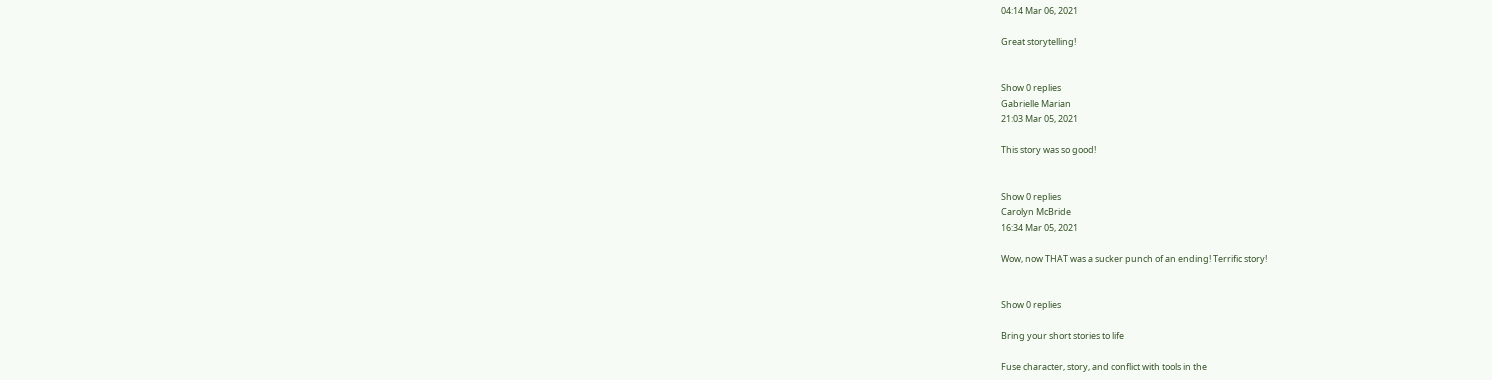04:14 Mar 06, 2021

Great storytelling!


Show 0 replies
Gabrielle Marian
21:03 Mar 05, 2021

This story was so good!


Show 0 replies
Carolyn McBride
16:34 Mar 05, 2021

Wow, now THAT was a sucker punch of an ending! Terrific story!


Show 0 replies

Bring your short stories to life

Fuse character, story, and conflict with tools in the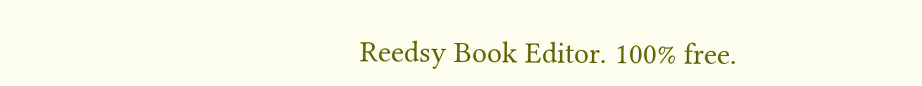Reedsy Book Editor. 100% free.